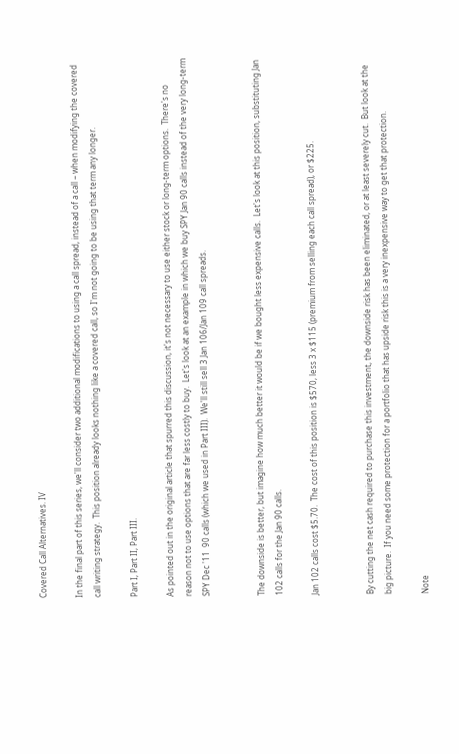Covered Call Alternatives. IV

In the final part of this series, we'll consider two additional modifications to using a call spread, instead of a call – when modifying the covered call writing strategy.  This position already looks nothing like a covered call, so I'm not going to be using that term any longer.

Part I, Part II, Part III.

As pointed out in the original article that spurred this discussion, it's not necessary to use either stock or long-term options.  There's no reason not to use options that are far less costly to buy.  Let's look at an example in which we buy SPY Jan 90 calls instead of the very long-term SPY Dec '11  90 calls (which we used in Part III).  We'll still sell 3 Jan 106/Jan 109 call spreads.


The downside is better, but imagine how much better it would be if we bought less expensive calls.  Let's look at this position, substituting Jan 102 calls for the Jan 90 calls.

Jan 102 calls cost $5.70.  The cost of this position is $570, less 3 x $115 (premium from selling each call spread), or $225.


By cutting the net cash required to purchase this investment, the downside risk has been eliminated, or at least severely cut.  But look at the big picture.  If you need some protection for a portfolio that has upside risk this is a very inexpensive way to get that protection.

Note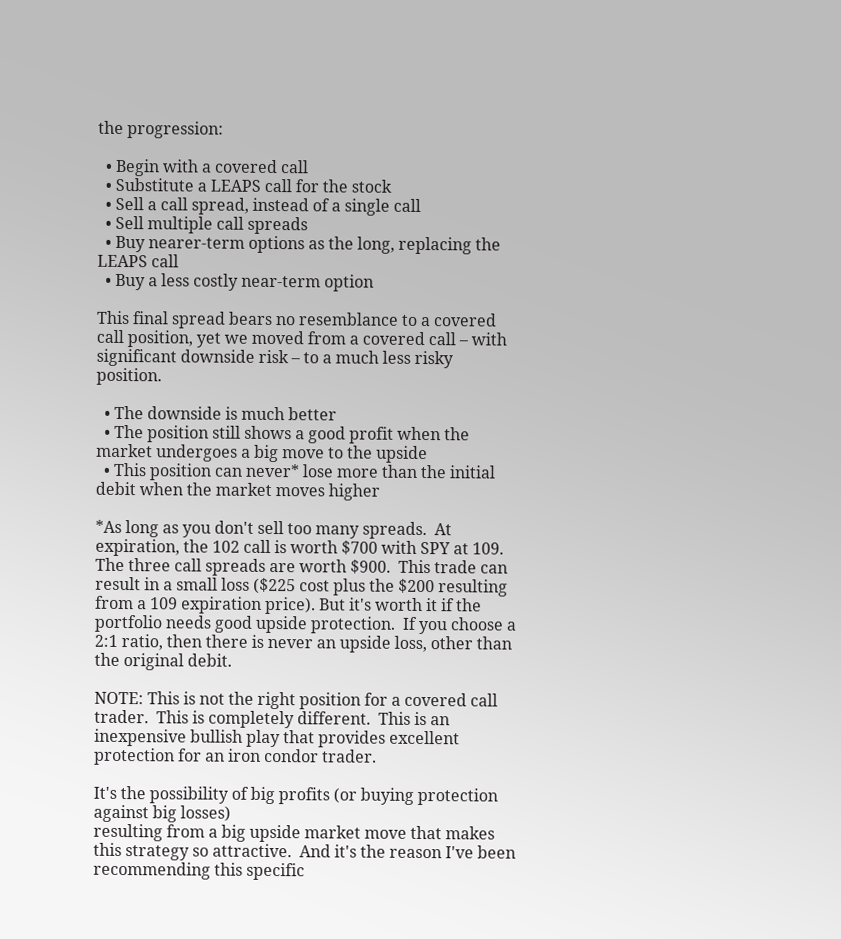the progression:

  • Begin with a covered call
  • Substitute a LEAPS call for the stock
  • Sell a call spread, instead of a single call
  • Sell multiple call spreads
  • Buy nearer-term options as the long, replacing the LEAPS call
  • Buy a less costly near-term option

This final spread bears no resemblance to a covered call position, yet we moved from a covered call – with significant downside risk – to a much less risky position.

  • The downside is much better
  • The position still shows a good profit when the market undergoes a big move to the upside
  • This position can never* lose more than the initial debit when the market moves higher

*As long as you don't sell too many spreads.  At expiration, the 102 call is worth $700 with SPY at 109.  The three call spreads are worth $900.  This trade can result in a small loss ($225 cost plus the $200 resulting from a 109 expiration price). But it's worth it if the portfolio needs good upside protection.  If you choose a 2:1 ratio, then there is never an upside loss, other than the original debit.

NOTE: This is not the right position for a covered call trader.  This is completely different.  This is an inexpensive bullish play that provides excellent protection for an iron condor trader.

It's the possibility of big profits (or buying protection against big losses)
resulting from a big upside market move that makes this strategy so attractive.  And it's the reason I've been recommending this specific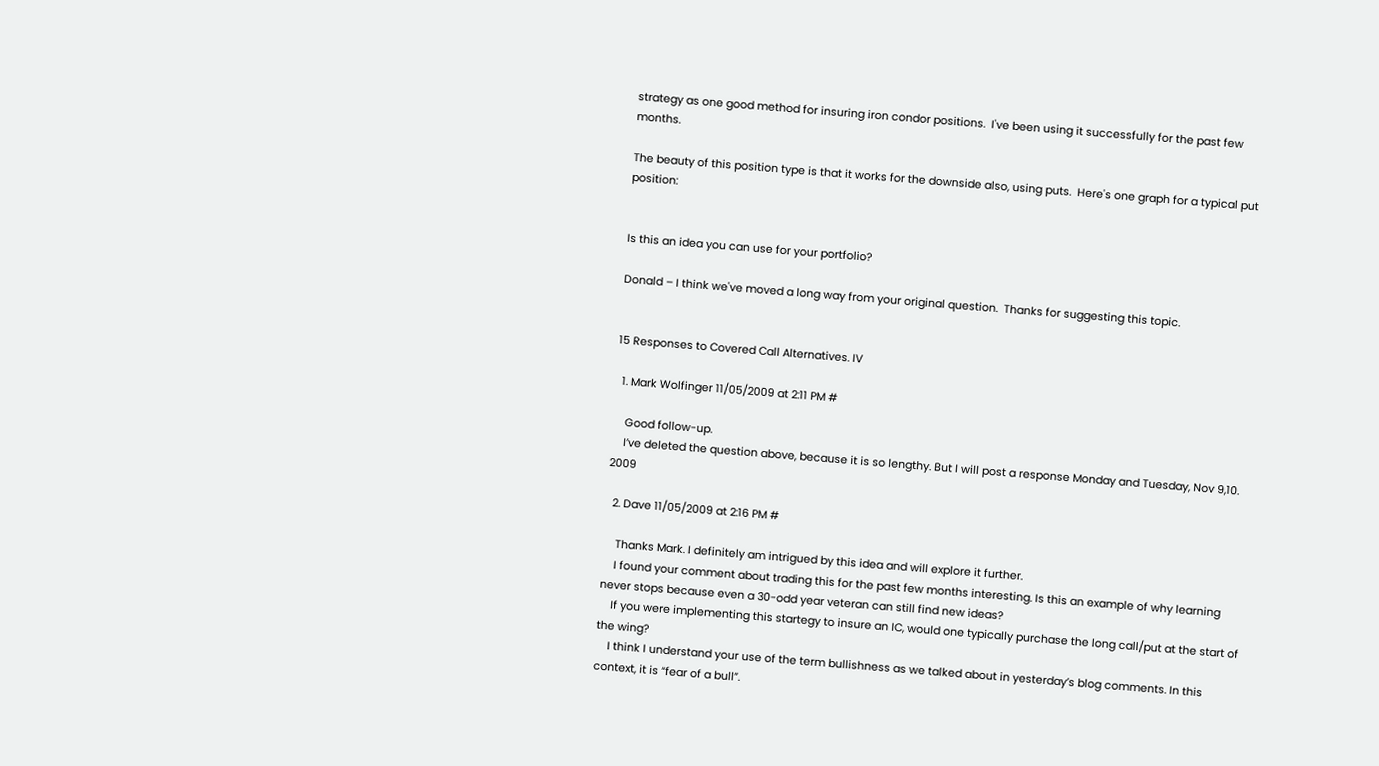strategy as one good method for insuring iron condor positions.  I've been using it successfully for the past few months.

The beauty of this position type is that it works for the downside also, using puts.  Here's one graph for a typical put position:


Is this an idea you can use for your portfolio?

Donald – I think we've moved a long way from your original question.  Thanks for suggesting this topic.


15 Responses to Covered Call Alternatives. IV

  1. Mark Wolfinger 11/05/2009 at 2:11 PM #

    Good follow-up.
    I’ve deleted the question above, because it is so lengthy. But I will post a response Monday and Tuesday, Nov 9,10. 2009

  2. Dave 11/05/2009 at 2:16 PM #

    Thanks Mark. I definitely am intrigued by this idea and will explore it further.
    I found your comment about trading this for the past few months interesting. Is this an example of why learning never stops because even a 30-odd year veteran can still find new ideas?
    If you were implementing this startegy to insure an IC, would one typically purchase the long call/put at the start of the wing?
    I think I understand your use of the term bullishness as we talked about in yesterday’s blog comments. In this context, it is “fear of a bull”.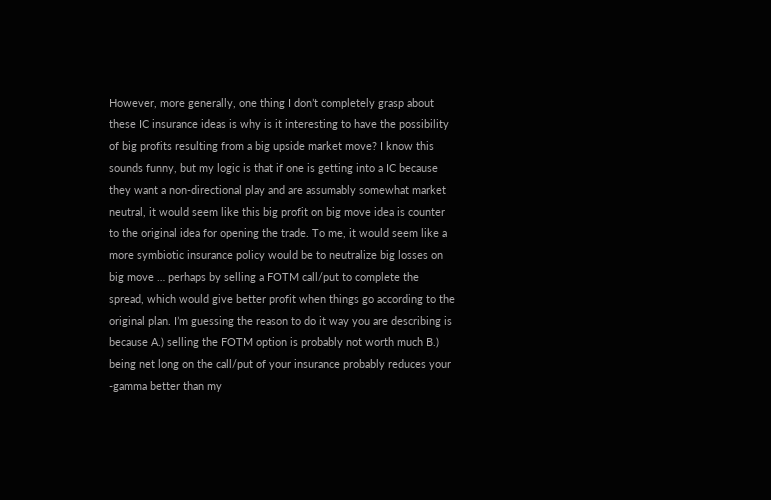However, more generally, one thing I don’t completely grasp about these IC insurance ideas is why is it interesting to have the possibility of big profits resulting from a big upside market move? I know this sounds funny, but my logic is that if one is getting into a IC because they want a non-directional play and are assumably somewhat market neutral, it would seem like this big profit on big move idea is counter to the original idea for opening the trade. To me, it would seem like a more symbiotic insurance policy would be to neutralize big losses on big move … perhaps by selling a FOTM call/put to complete the spread, which would give better profit when things go according to the original plan. I’m guessing the reason to do it way you are describing is because A.) selling the FOTM option is probably not worth much B.) being net long on the call/put of your insurance probably reduces your -gamma better than my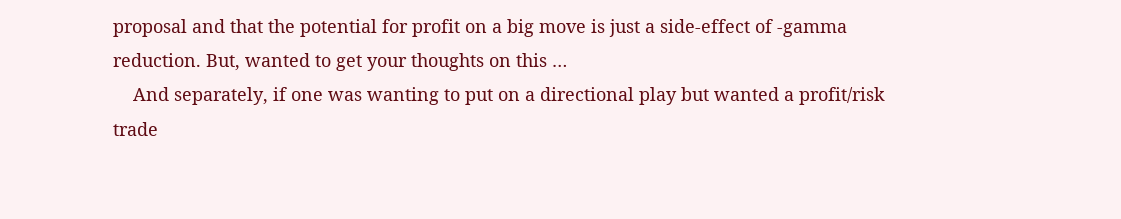proposal and that the potential for profit on a big move is just a side-effect of -gamma reduction. But, wanted to get your thoughts on this …
    And separately, if one was wanting to put on a directional play but wanted a profit/risk trade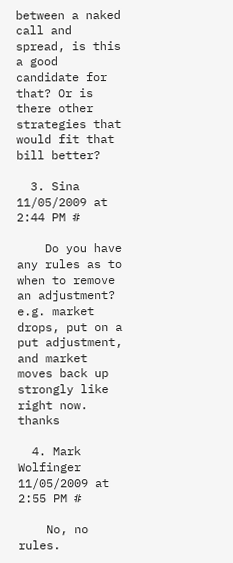between a naked call and spread, is this a good candidate for that? Or is there other strategies that would fit that bill better?

  3. Sina 11/05/2009 at 2:44 PM #

    Do you have any rules as to when to remove an adjustment? e.g. market drops, put on a put adjustment, and market moves back up strongly like right now. thanks

  4. Mark Wolfinger 11/05/2009 at 2:55 PM #

    No, no rules.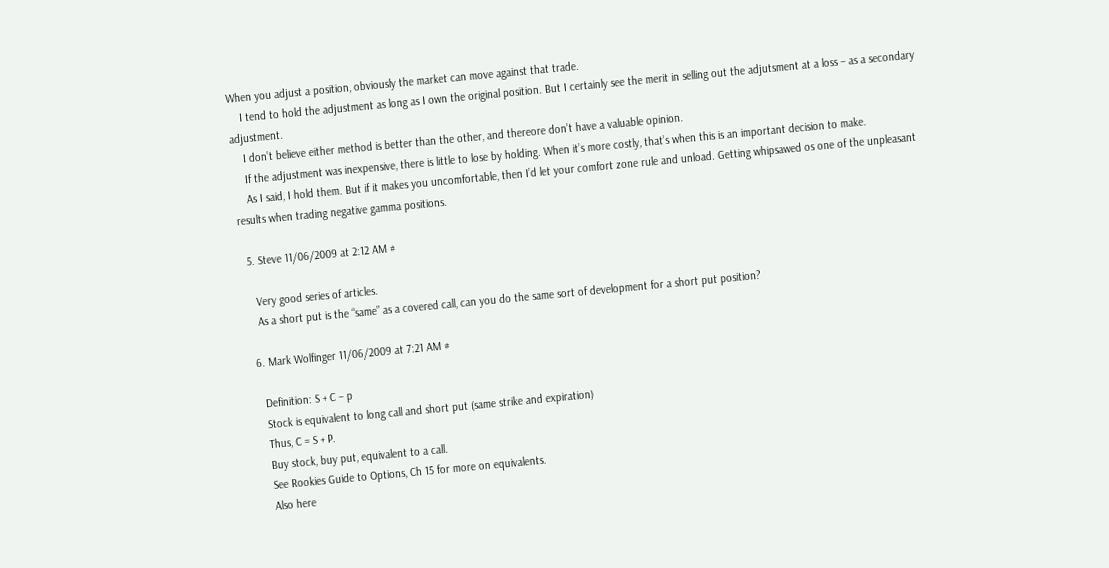When you adjust a position, obviously the market can move against that trade.
    I tend to hold the adjustment as long as I own the original position. But I certainly see the merit in selling out the adjutsment at a loss – as a secondary adjustment.
    I don’t believe either method is better than the other, and thereore don’t have a valuable opinion.
    If the adjustment was inexpensive, there is little to lose by holding. When it’s more costly, that’s when this is an important decision to make.
    As I said, I hold them. But if it makes you uncomfortable, then I’d let your comfort zone rule and unload. Getting whipsawed os one of the unpleasant results when trading negative gamma positions.

  5. Steve 11/06/2009 at 2:12 AM #

    Very good series of articles.
    As a short put is the “same” as a covered call, can you do the same sort of development for a short put position?

  6. Mark Wolfinger 11/06/2009 at 7:21 AM #

    Definition: S + C – p
    Stock is equivalent to long call and short put (same strike and expiration)
    Thus, C = S + P.
    Buy stock, buy put, equivalent to a call.
    See Rookies Guide to Options, Ch 15 for more on equivalents.
    Also here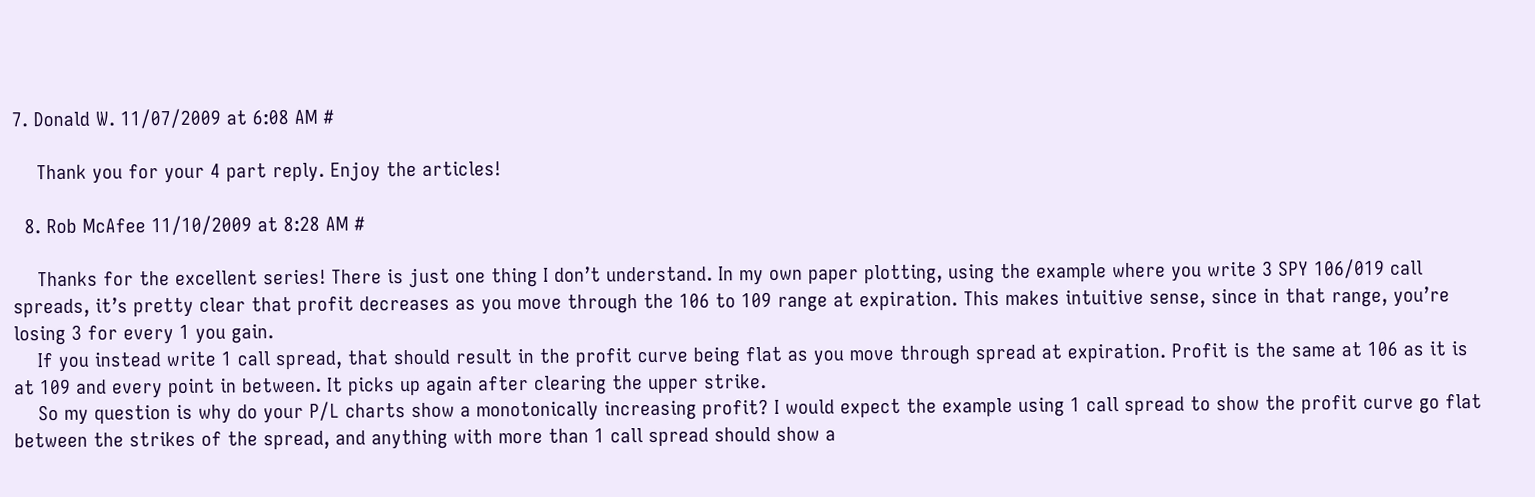7. Donald W. 11/07/2009 at 6:08 AM #

    Thank you for your 4 part reply. Enjoy the articles!

  8. Rob McAfee 11/10/2009 at 8:28 AM #

    Thanks for the excellent series! There is just one thing I don’t understand. In my own paper plotting, using the example where you write 3 SPY 106/019 call spreads, it’s pretty clear that profit decreases as you move through the 106 to 109 range at expiration. This makes intuitive sense, since in that range, you’re losing 3 for every 1 you gain.
    If you instead write 1 call spread, that should result in the profit curve being flat as you move through spread at expiration. Profit is the same at 106 as it is at 109 and every point in between. It picks up again after clearing the upper strike.
    So my question is why do your P/L charts show a monotonically increasing profit? I would expect the example using 1 call spread to show the profit curve go flat between the strikes of the spread, and anything with more than 1 call spread should show a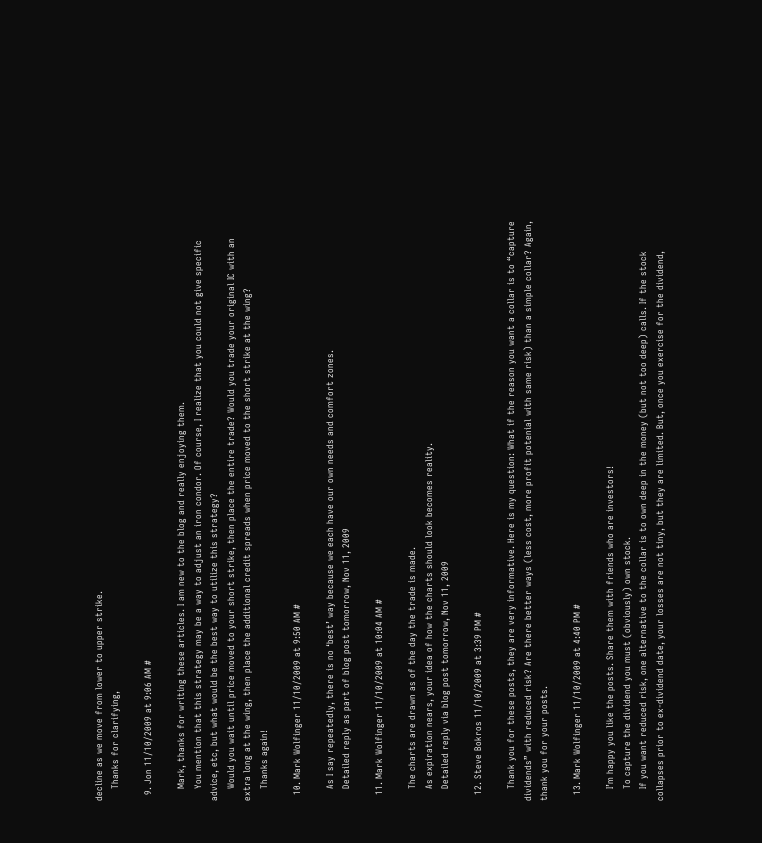decline as we move from lower to upper strike.
    Thanks for clarifying,

  9. Jon 11/10/2009 at 9:06 AM #

    Mark, thanks for writing these articles. I am new to the blog and really enjoying them.
    You mention that this strategy may be a way to adjust an iron condor. Of course, I realize that you could not give specific advice, etc, but what would be the best way to utilize this strategy?
    Would you wait until price moved to your short strike, then place the entire trade? Would you trade your original IC with an extra long at the wing, then place the additional credit spreads when price moved to the short strike at the wing?
    Thanks again!

  10. Mark Wolfinger 11/10/2009 at 9:50 AM #

    As I say repeatedly, there is no ‘best’ way because we each have our own needs and comfort zones.
    Detailed reply as part of blog post tomorrow, Nov 11, 2009

  11. Mark Wolfinger 11/10/2009 at 10:04 AM #

    The charts are drawn as of the day the trade is made.
    As expiration nears, your idea of how the charts should look becomes reality.
    Detailed reply via blog post tomorrow, Nov 11, 2009

  12. Steve Bokros 11/10/2009 at 3:39 PM #

    Thank you for these posts, they are very informative. Here is my question: What if the reason you want a collar is to “capture dividends” with reduced risk? Are there better ways (less cost, more profit potenial with same risk) than a simple collar? Again, thank you for your posts.

  13. Mark Wolfinger 11/10/2009 at 4:40 PM #

    I’m happy you like the posts. Share them with friends who are investors!
    To capture the dividend you must (obviously) own stock.
    If you want reduced risk, one alternative to the collar is to own deep in the money (but not too deep) calls. If the stock collapses prior to ex-dividend date, your losses are not tiny, but they are limited. But, once you exercise for the dividend,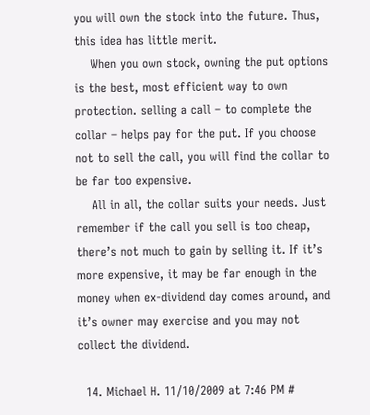you will own the stock into the future. Thus, this idea has little merit.
    When you own stock, owning the put options is the best, most efficient way to own protection. selling a call – to complete the collar – helps pay for the put. If you choose not to sell the call, you will find the collar to be far too expensive.
    All in all, the collar suits your needs. Just remember if the call you sell is too cheap, there’s not much to gain by selling it. If it’s more expensive, it may be far enough in the money when ex-dividend day comes around, and it’s owner may exercise and you may not collect the dividend.

  14. Michael H. 11/10/2009 at 7:46 PM #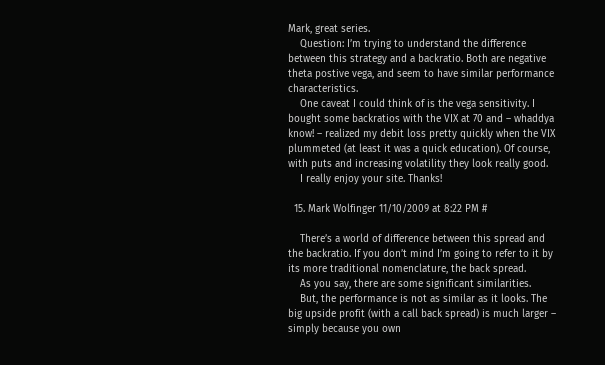Mark, great series.
    Question: I’m trying to understand the difference between this strategy and a backratio. Both are negative theta postive vega, and seem to have similar performance characteristics.
    One caveat I could think of is the vega sensitivity. I bought some backratios with the VIX at 70 and – whaddya know! – realized my debit loss pretty quickly when the VIX plummeted (at least it was a quick education). Of course, with puts and increasing volatility they look really good.
    I really enjoy your site. Thanks!

  15. Mark Wolfinger 11/10/2009 at 8:22 PM #

    There’s a world of difference between this spread and the backratio. If you don’t mind I’m going to refer to it by its more traditional nomenclature, the back spread.
    As you say, there are some significant similarities.
    But, the performance is not as similar as it looks. The big upside profit (with a call back spread) is much larger – simply because you own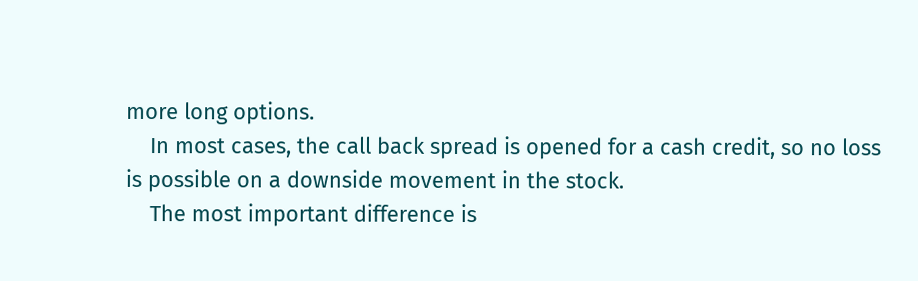more long options.
    In most cases, the call back spread is opened for a cash credit, so no loss is possible on a downside movement in the stock.
    The most important difference is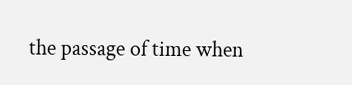the passage of time when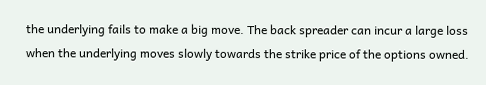the underlying fails to make a big move. The back spreader can incur a large loss when the underlying moves slowly towards the strike price of the options owned.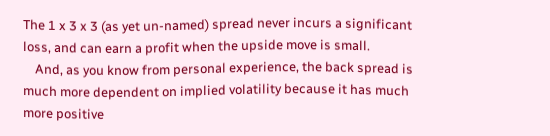The 1 x 3 x 3 (as yet un-named) spread never incurs a significant loss, and can earn a profit when the upside move is small.
    And, as you know from personal experience, the back spread is much more dependent on implied volatility because it has much more positive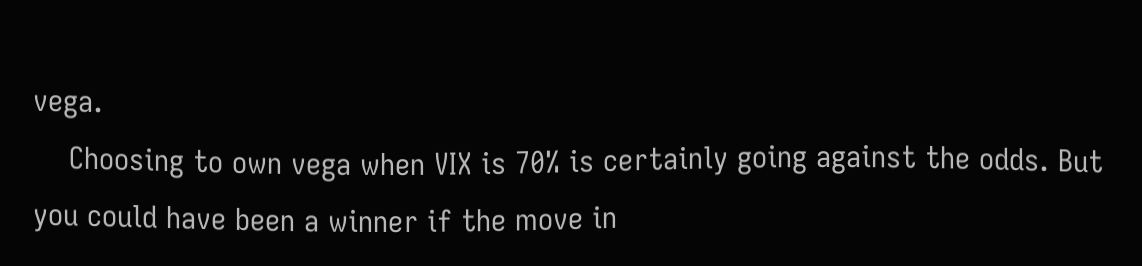vega.
    Choosing to own vega when VIX is 70% is certainly going against the odds. But you could have been a winner if the move in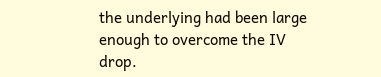the underlying had been large enough to overcome the IV drop.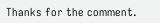Thanks for the comment.